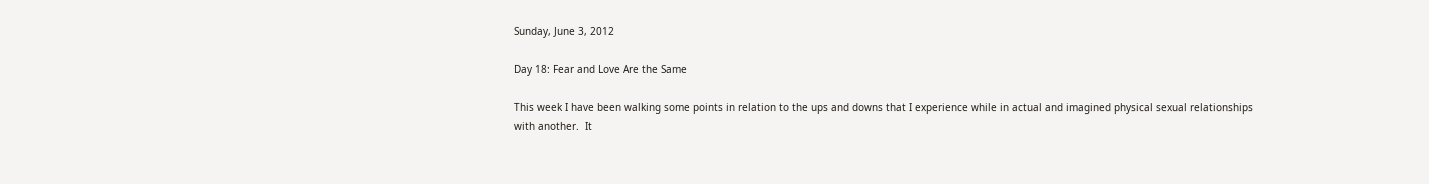Sunday, June 3, 2012

Day 18: Fear and Love Are the Same

This week I have been walking some points in relation to the ups and downs that I experience while in actual and imagined physical sexual relationships with another.  It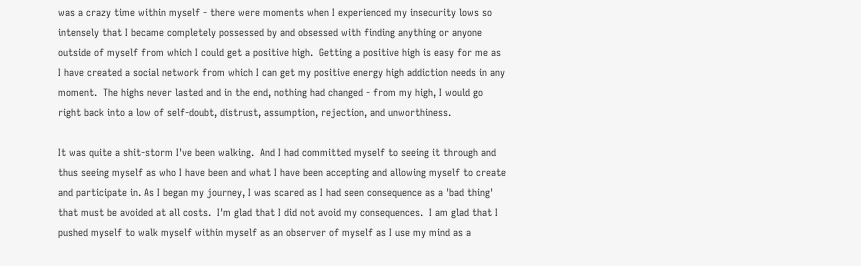was a crazy time within myself - there were moments when I experienced my insecurity lows so intensely that I became completely possessed by and obsessed with finding anything or anyone outside of myself from which I could get a positive high.  Getting a positive high is easy for me as I have created a social network from which I can get my positive energy high addiction needs in any moment.  The highs never lasted and in the end, nothing had changed - from my high, I would go right back into a low of self-doubt, distrust, assumption, rejection, and unworthiness.

It was quite a shit-storm I've been walking.  And I had committed myself to seeing it through and thus seeing myself as who I have been and what I have been accepting and allowing myself to create and participate in. As I began my journey, I was scared as I had seen consequence as a 'bad thing' that must be avoided at all costs.  I'm glad that I did not avoid my consequences.  I am glad that I pushed myself to walk myself within myself as an observer of myself as I use my mind as a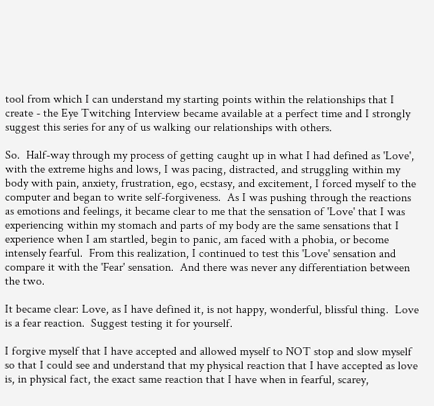tool from which I can understand my starting points within the relationships that I create - the Eye Twitching Interview became available at a perfect time and I strongly suggest this series for any of us walking our relationships with others.

So.  Half-way through my process of getting caught up in what I had defined as 'Love', with the extreme highs and lows, I was pacing, distracted, and struggling within my body with pain, anxiety, frustration, ego, ecstasy, and excitement, I forced myself to the computer and began to write self-forgiveness.  As I was pushing through the reactions as emotions and feelings, it became clear to me that the sensation of 'Love' that I was experiencing within my stomach and parts of my body are the same sensations that I experience when I am startled, begin to panic, am faced with a phobia, or become intensely fearful.  From this realization, I continued to test this 'Love' sensation and compare it with the 'Fear' sensation.  And there was never any differentiation between the two.

It became clear: Love, as I have defined it, is not happy, wonderful, blissful thing.  Love is a fear reaction.  Suggest testing it for yourself.

I forgive myself that I have accepted and allowed myself to NOT stop and slow myself so that I could see and understand that my physical reaction that I have accepted as love is, in physical fact, the exact same reaction that I have when in fearful, scarey,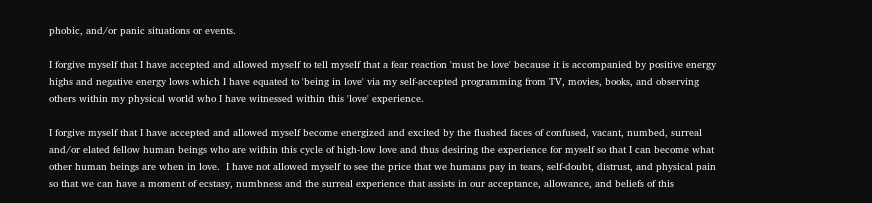phobic, and/or panic situations or events.

I forgive myself that I have accepted and allowed myself to tell myself that a fear reaction 'must be love' because it is accompanied by positive energy highs and negative energy lows which I have equated to 'being in love' via my self-accepted programming from TV, movies, books, and observing others within my physical world who I have witnessed within this 'love' experience.

I forgive myself that I have accepted and allowed myself become energized and excited by the flushed faces of confused, vacant, numbed, surreal and/or elated fellow human beings who are within this cycle of high-low love and thus desiring the experience for myself so that I can become what other human beings are when in love.  I have not allowed myself to see the price that we humans pay in tears, self-doubt, distrust, and physical pain so that we can have a moment of ecstasy, numbness and the surreal experience that assists in our acceptance, allowance, and beliefs of this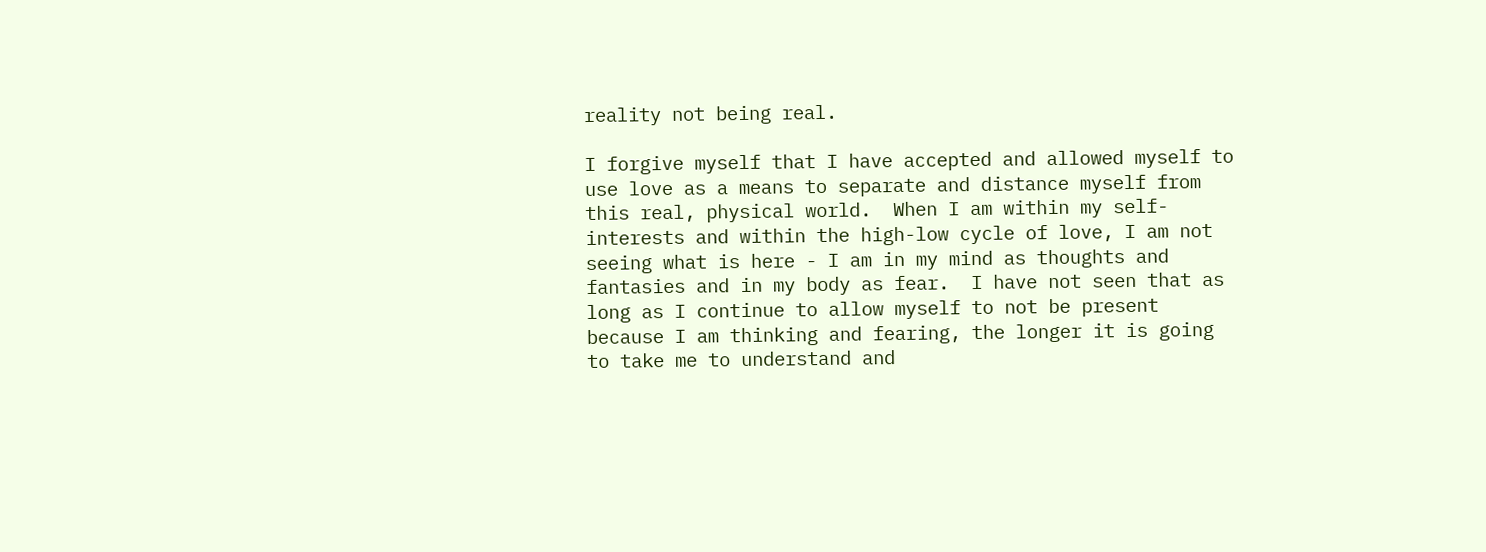reality not being real.

I forgive myself that I have accepted and allowed myself to use love as a means to separate and distance myself from this real, physical world.  When I am within my self-interests and within the high-low cycle of love, I am not seeing what is here - I am in my mind as thoughts and fantasies and in my body as fear.  I have not seen that as long as I continue to allow myself to not be present because I am thinking and fearing, the longer it is going to take me to understand and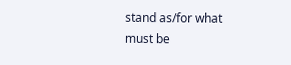stand as/for what must be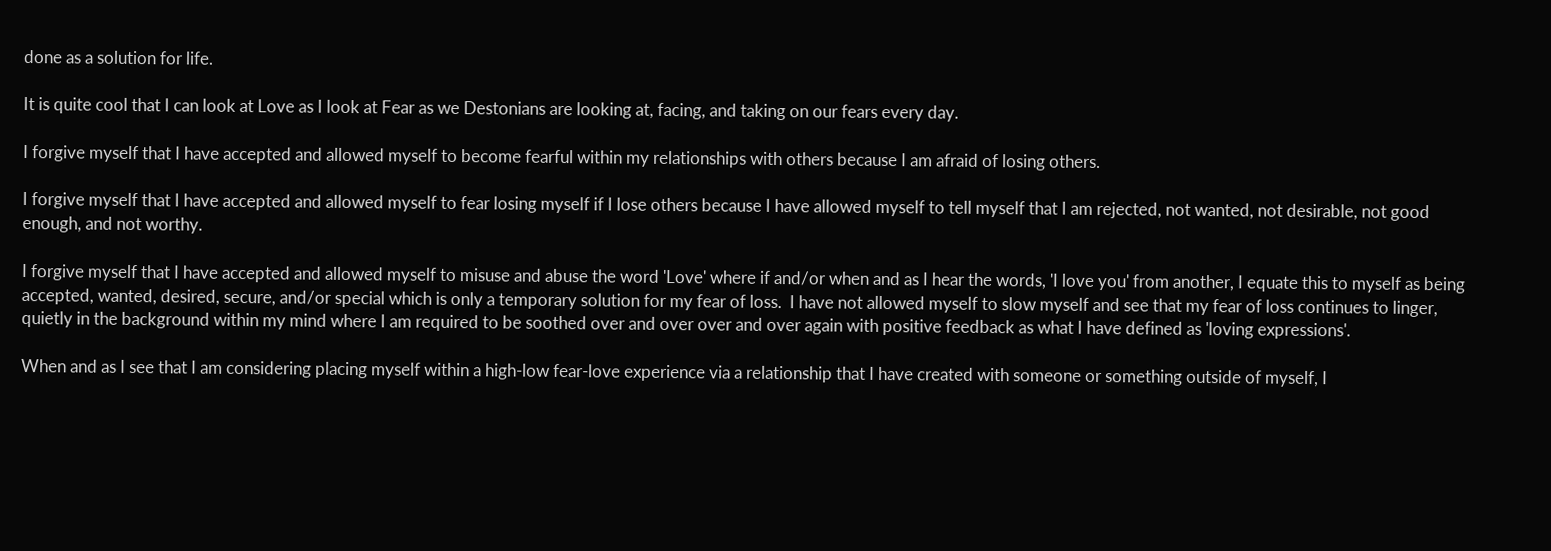done as a solution for life.

It is quite cool that I can look at Love as I look at Fear as we Destonians are looking at, facing, and taking on our fears every day.

I forgive myself that I have accepted and allowed myself to become fearful within my relationships with others because I am afraid of losing others.

I forgive myself that I have accepted and allowed myself to fear losing myself if I lose others because I have allowed myself to tell myself that I am rejected, not wanted, not desirable, not good enough, and not worthy.

I forgive myself that I have accepted and allowed myself to misuse and abuse the word 'Love' where if and/or when and as I hear the words, 'I love you' from another, I equate this to myself as being accepted, wanted, desired, secure, and/or special which is only a temporary solution for my fear of loss.  I have not allowed myself to slow myself and see that my fear of loss continues to linger, quietly in the background within my mind where I am required to be soothed over and over over and over again with positive feedback as what I have defined as 'loving expressions'.

When and as I see that I am considering placing myself within a high-low fear-love experience via a relationship that I have created with someone or something outside of myself, I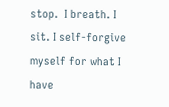stop.  I breath. I sit. I self-forgive myself for what I have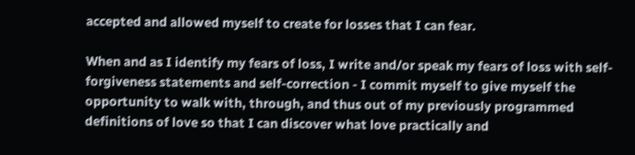accepted and allowed myself to create for losses that I can fear.

When and as I identify my fears of loss, I write and/or speak my fears of loss with self-forgiveness statements and self-correction - I commit myself to give myself the opportunity to walk with, through, and thus out of my previously programmed definitions of love so that I can discover what love practically and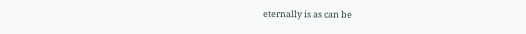eternally is as can be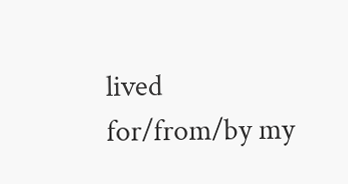lived for/from/by my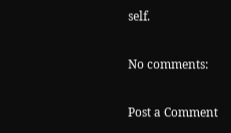self.

No comments:

Post a Comment